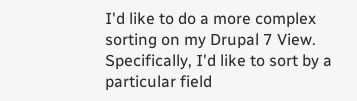I'd like to do a more complex sorting on my Drupal 7 View. Specifically, I'd like to sort by a particular field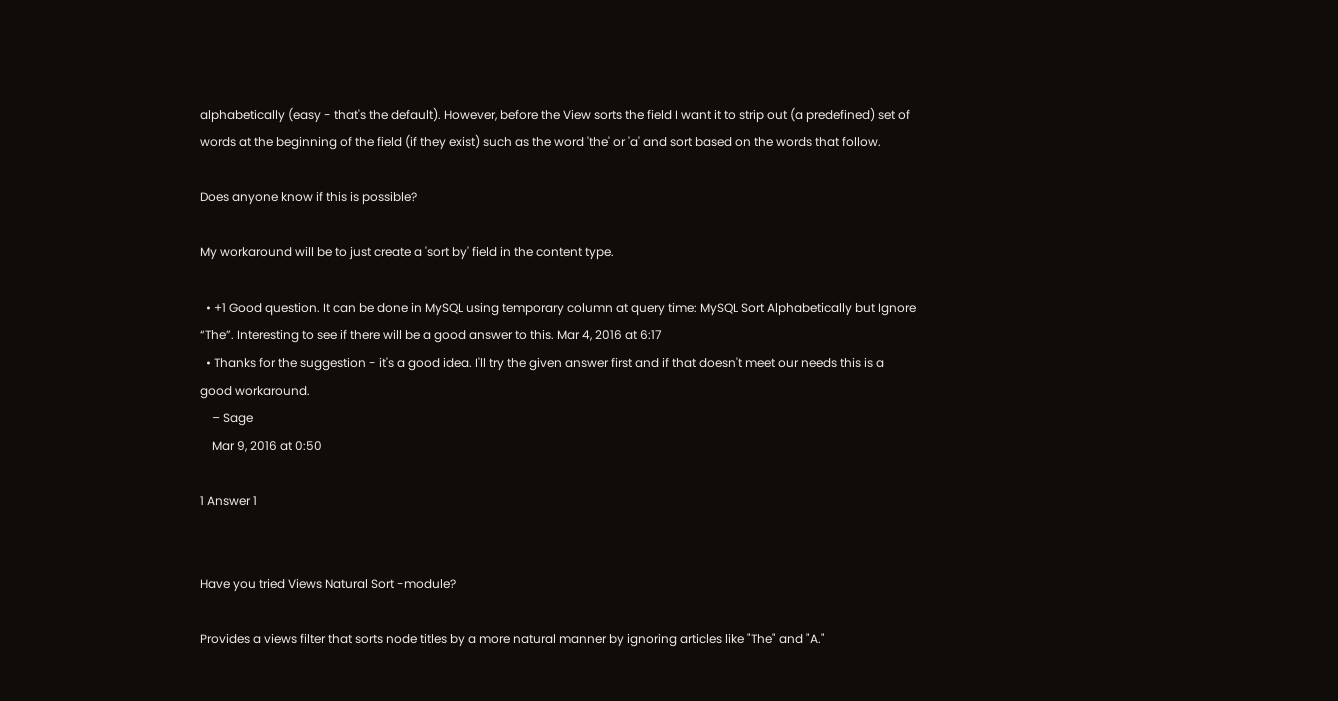alphabetically (easy - that's the default). However, before the View sorts the field I want it to strip out (a predefined) set of words at the beginning of the field (if they exist) such as the word 'the' or 'a' and sort based on the words that follow.

Does anyone know if this is possible?

My workaround will be to just create a 'sort by' field in the content type.

  • +1 Good question. It can be done in MySQL using temporary column at query time: MySQL Sort Alphabetically but Ignore “The”. Interesting to see if there will be a good answer to this. Mar 4, 2016 at 6:17
  • Thanks for the suggestion - it's a good idea. I'll try the given answer first and if that doesn't meet our needs this is a good workaround.
    – Sage
    Mar 9, 2016 at 0:50

1 Answer 1


Have you tried Views Natural Sort -module?

Provides a views filter that sorts node titles by a more natural manner by ignoring articles like "The" and "A."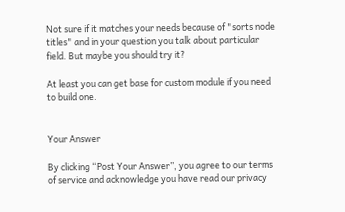Not sure if it matches your needs because of "sorts node titles" and in your question you talk about particular field. But maybe you should try it?

At least you can get base for custom module if you need to build one.


Your Answer

By clicking “Post Your Answer”, you agree to our terms of service and acknowledge you have read our privacy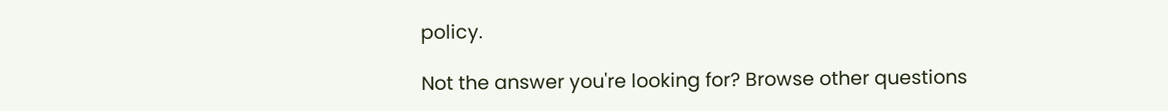policy.

Not the answer you're looking for? Browse other questions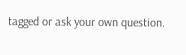tagged or ask your own question.